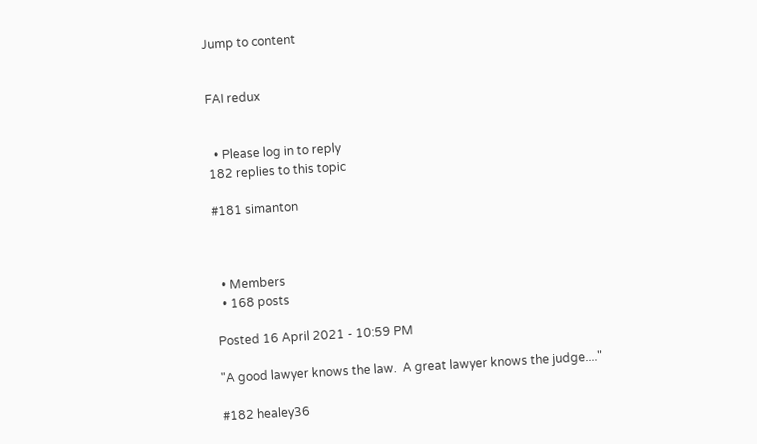Jump to content


FAI redux


  • Please log in to reply
182 replies to this topic

#181 simanton



  • Members
  • 168 posts

Posted 16 April 2021 - 10:59 PM

"A good lawyer knows the law.  A great lawyer knows the judge...."

#182 healey36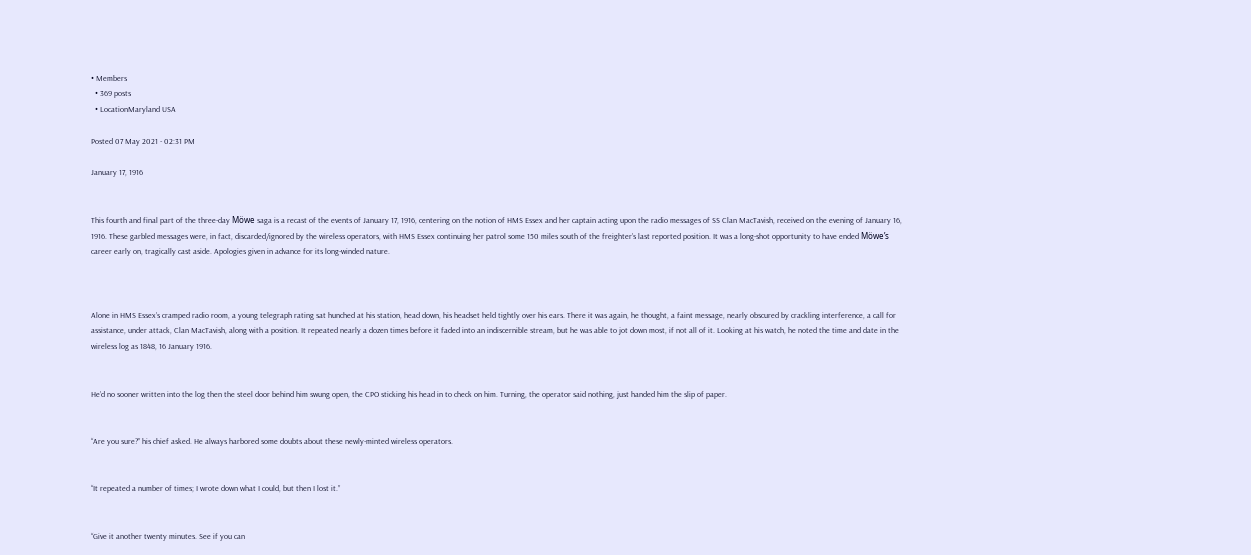• Members
  • 369 posts
  • LocationMaryland USA

Posted 07 May 2021 - 02:31 PM

January 17, 1916


This fourth and final part of the three-day Möwe saga is a recast of the events of January 17, 1916, centering on the notion of HMS Essex and her captain acting upon the radio messages of SS Clan MacTavish, received on the evening of January 16, 1916. These garbled messages were, in fact, discarded/ignored by the wireless operators, with HMS Essex continuing her patrol some 150 miles south of the freighter’s last reported position. It was a long-shot opportunity to have ended Möwe’s career early on, tragically cast aside. Apologies given in advance for its long-winded nature.



Alone in HMS Essex’s cramped radio room, a young telegraph rating sat hunched at his station, head down, his headset held tightly over his ears. There it was again, he thought, a faint message, nearly obscured by crackling interference, a call for assistance, under attack, Clan MacTavish, along with a position. It repeated nearly a dozen times before it faded into an indiscernible stream, but he was able to jot down most, if not all of it. Looking at his watch, he noted the time and date in the wireless log as 1848, 16 January 1916.


He’d no sooner written into the log then the steel door behind him swung open, the CPO sticking his head in to check on him. Turning, the operator said nothing, just handed him the slip of paper.


“Are you sure?” his chief asked. He always harbored some doubts about these newly-minted wireless operators.


“It repeated a number of times; I wrote down what I could, but then I lost it.”


“Give it another twenty minutes. See if you can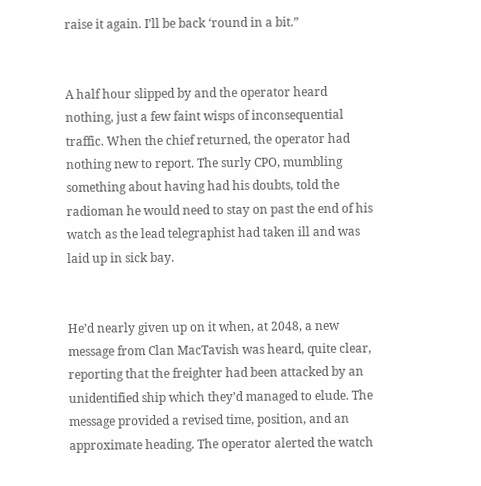raise it again. I’ll be back ‘round in a bit.”


A half hour slipped by and the operator heard nothing, just a few faint wisps of inconsequential traffic. When the chief returned, the operator had nothing new to report. The surly CPO, mumbling something about having had his doubts, told the radioman he would need to stay on past the end of his watch as the lead telegraphist had taken ill and was laid up in sick bay.


He’d nearly given up on it when, at 2048, a new message from Clan MacTavish was heard, quite clear, reporting that the freighter had been attacked by an unidentified ship which they’d managed to elude. The message provided a revised time, position, and an approximate heading. The operator alerted the watch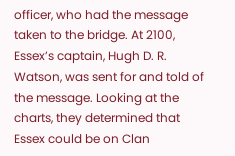officer, who had the message taken to the bridge. At 2100, Essex’s captain, Hugh D. R. Watson, was sent for and told of the message. Looking at the charts, they determined that Essex could be on Clan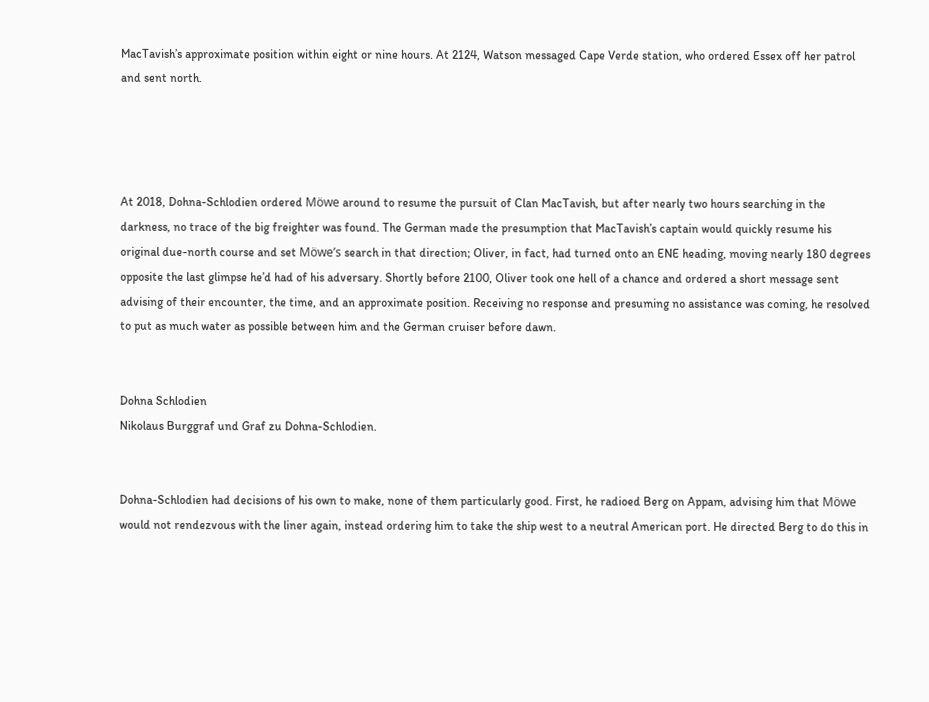MacTavish’s approximate position within eight or nine hours. At 2124, Watson messaged Cape Verde station, who ordered Essex off her patrol and sent north.




At 2018, Dohna-Schlodien ordered Möwe around to resume the pursuit of Clan MacTavish, but after nearly two hours searching in the darkness, no trace of the big freighter was found. The German made the presumption that MacTavish’s captain would quickly resume his original due-north course and set Möwe’s search in that direction; Oliver, in fact, had turned onto an ENE heading, moving nearly 180 degrees opposite the last glimpse he’d had of his adversary. Shortly before 2100, Oliver took one hell of a chance and ordered a short message sent advising of their encounter, the time, and an approximate position. Receiving no response and presuming no assistance was coming, he resolved to put as much water as possible between him and the German cruiser before dawn.


Dohna Schlodien
Nikolaus Burggraf und Graf zu Dohna-Schlodien.


Dohna-Schlodien had decisions of his own to make, none of them particularly good. First, he radioed Berg on Appam, advising him that Möwe would not rendezvous with the liner again, instead ordering him to take the ship west to a neutral American port. He directed Berg to do this in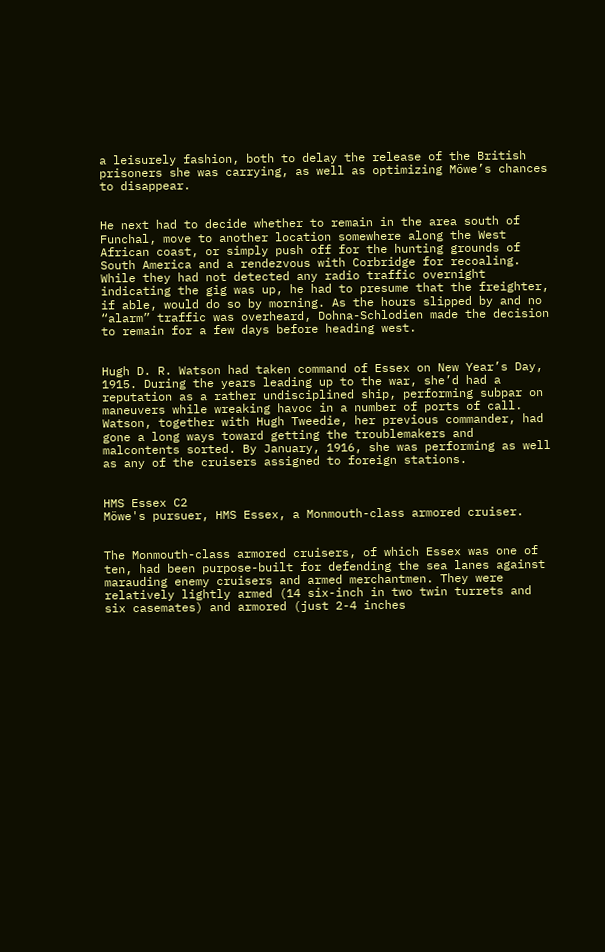a leisurely fashion, both to delay the release of the British prisoners she was carrying, as well as optimizing Möwe’s chances to disappear.


He next had to decide whether to remain in the area south of Funchal, move to another location somewhere along the West African coast, or simply push off for the hunting grounds of South America and a rendezvous with Corbridge for recoaling. While they had not detected any radio traffic overnight indicating the gig was up, he had to presume that the freighter, if able, would do so by morning. As the hours slipped by and no “alarm” traffic was overheard, Dohna-Schlodien made the decision to remain for a few days before heading west.


Hugh D. R. Watson had taken command of Essex on New Year’s Day, 1915. During the years leading up to the war, she’d had a reputation as a rather undisciplined ship, performing subpar on maneuvers while wreaking havoc in a number of ports of call. Watson, together with Hugh Tweedie, her previous commander, had gone a long ways toward getting the troublemakers and malcontents sorted. By January, 1916, she was performing as well as any of the cruisers assigned to foreign stations.


HMS Essex C2
Möwe's pursuer, HMS Essex, a Monmouth-class armored cruiser.


The Monmouth-class armored cruisers, of which Essex was one of ten, had been purpose-built for defending the sea lanes against marauding enemy cruisers and armed merchantmen. They were relatively lightly armed (14 six-inch in two twin turrets and six casemates) and armored (just 2-4 inches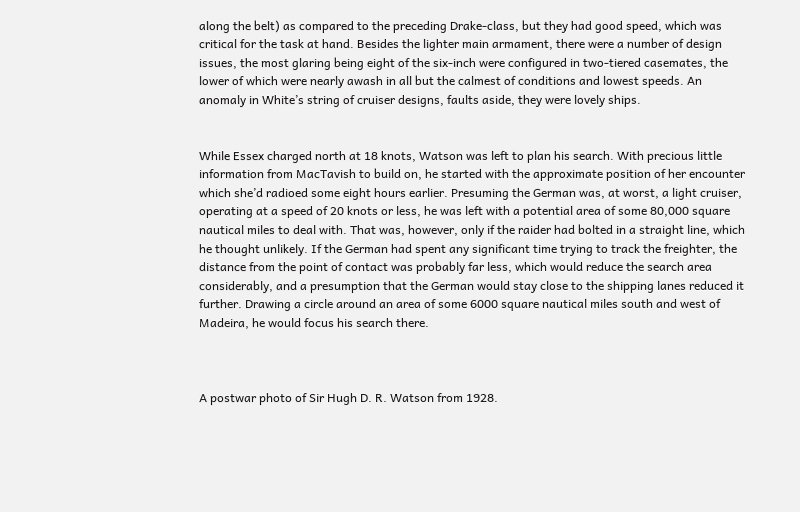along the belt) as compared to the preceding Drake-class, but they had good speed, which was critical for the task at hand. Besides the lighter main armament, there were a number of design issues, the most glaring being eight of the six-inch were configured in two-tiered casemates, the lower of which were nearly awash in all but the calmest of conditions and lowest speeds. An anomaly in White’s string of cruiser designs, faults aside, they were lovely ships.


While Essex charged north at 18 knots, Watson was left to plan his search. With precious little information from MacTavish to build on, he started with the approximate position of her encounter which she’d radioed some eight hours earlier. Presuming the German was, at worst, a light cruiser, operating at a speed of 20 knots or less, he was left with a potential area of some 80,000 square nautical miles to deal with. That was, however, only if the raider had bolted in a straight line, which he thought unlikely. If the German had spent any significant time trying to track the freighter, the distance from the point of contact was probably far less, which would reduce the search area considerably, and a presumption that the German would stay close to the shipping lanes reduced it further. Drawing a circle around an area of some 6000 square nautical miles south and west of Madeira, he would focus his search there.



A postwar photo of Sir Hugh D. R. Watson from 1928.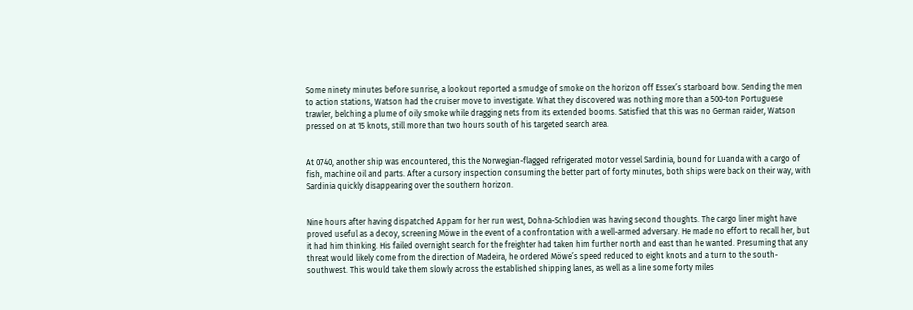Some ninety minutes before sunrise, a lookout reported a smudge of smoke on the horizon off Essex’s starboard bow. Sending the men to action stations, Watson had the cruiser move to investigate. What they discovered was nothing more than a 500-ton Portuguese trawler, belching a plume of oily smoke while dragging nets from its extended booms. Satisfied that this was no German raider, Watson pressed on at 15 knots, still more than two hours south of his targeted search area.


At 0740, another ship was encountered, this the Norwegian-flagged refrigerated motor vessel Sardinia, bound for Luanda with a cargo of fish, machine oil and parts. After a cursory inspection consuming the better part of forty minutes, both ships were back on their way, with Sardinia quickly disappearing over the southern horizon.


Nine hours after having dispatched Appam for her run west, Dohna-Schlodien was having second thoughts. The cargo liner might have proved useful as a decoy, screening Möwe in the event of a confrontation with a well-armed adversary. He made no effort to recall her, but it had him thinking. His failed overnight search for the freighter had taken him further north and east than he wanted. Presuming that any threat would likely come from the direction of Madeira, he ordered Möwe’s speed reduced to eight knots and a turn to the south-southwest. This would take them slowly across the established shipping lanes, as well as a line some forty miles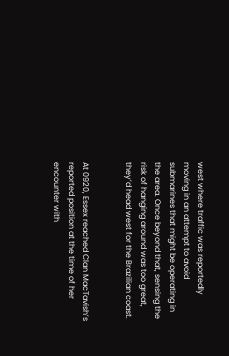west where traffic was reportedly moving in an attempt to avoid submarines that might be operating in the area. Once beyond that, sensing the risk of hanging around was too great, they’d head west for the Brazilian coast.


At 0920, Essex reached Clan MacTavish’s reported position at the time of her encounter with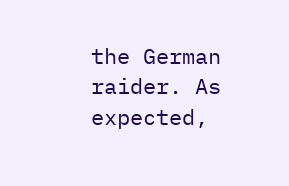the German raider. As expected,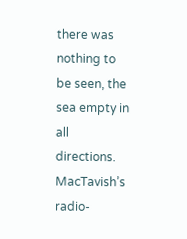there was nothing to be seen, the sea empty in all directions. MacTavish’s radio-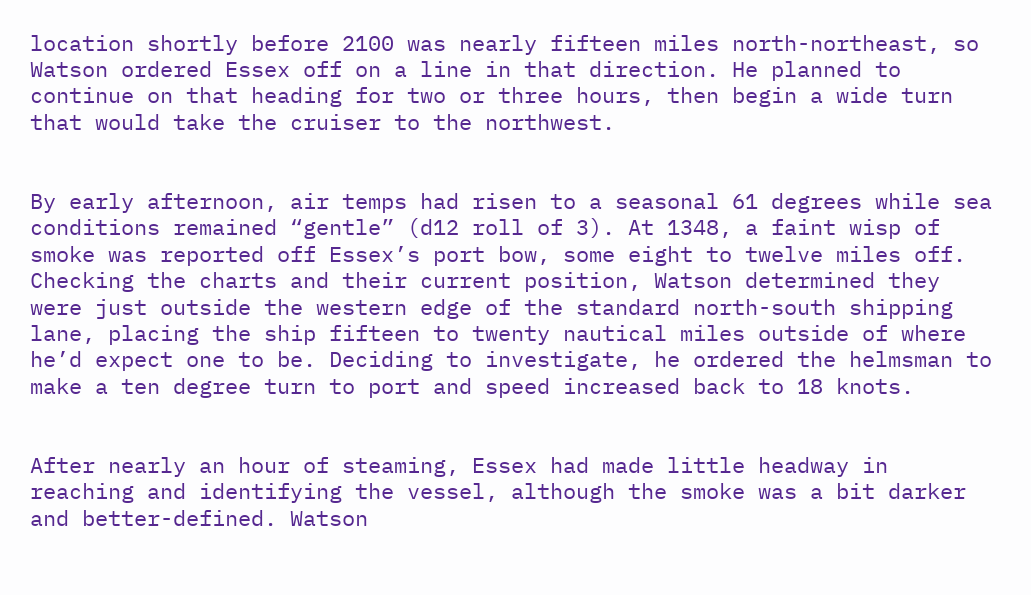location shortly before 2100 was nearly fifteen miles north-northeast, so Watson ordered Essex off on a line in that direction. He planned to continue on that heading for two or three hours, then begin a wide turn that would take the cruiser to the northwest.


By early afternoon, air temps had risen to a seasonal 61 degrees while sea conditions remained “gentle” (d12 roll of 3). At 1348, a faint wisp of smoke was reported off Essex’s port bow, some eight to twelve miles off. Checking the charts and their current position, Watson determined they were just outside the western edge of the standard north-south shipping lane, placing the ship fifteen to twenty nautical miles outside of where he’d expect one to be. Deciding to investigate, he ordered the helmsman to make a ten degree turn to port and speed increased back to 18 knots.


After nearly an hour of steaming, Essex had made little headway in reaching and identifying the vessel, although the smoke was a bit darker and better-defined. Watson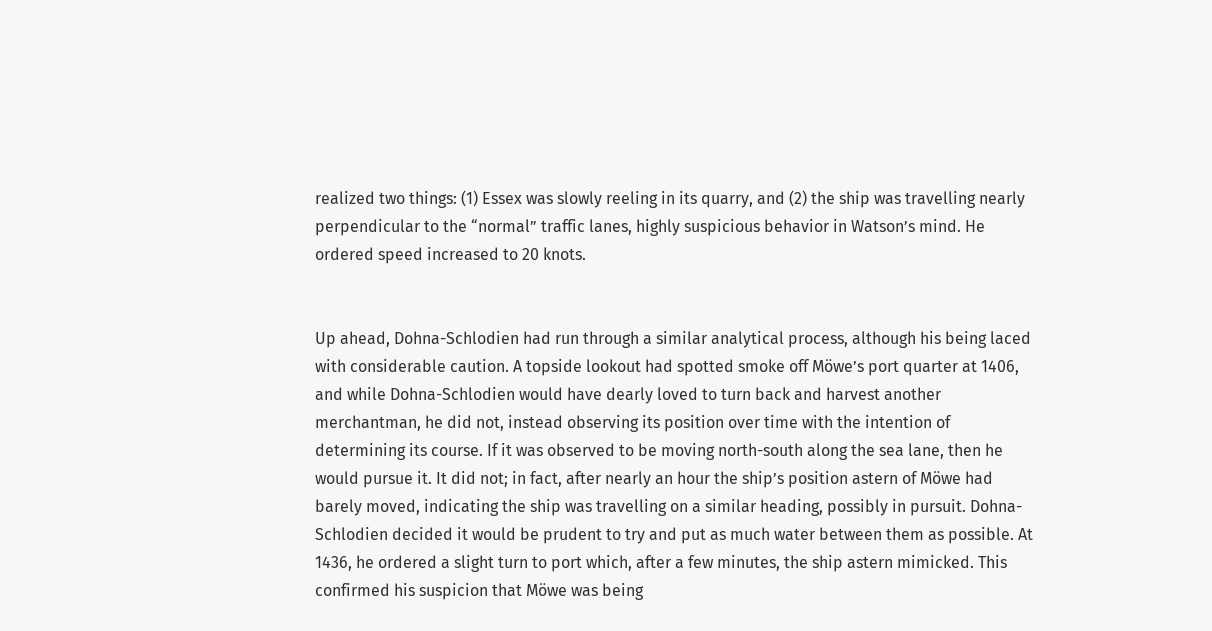realized two things: (1) Essex was slowly reeling in its quarry, and (2) the ship was travelling nearly perpendicular to the “normal” traffic lanes, highly suspicious behavior in Watson’s mind. He ordered speed increased to 20 knots.


Up ahead, Dohna-Schlodien had run through a similar analytical process, although his being laced with considerable caution. A topside lookout had spotted smoke off Möwe’s port quarter at 1406, and while Dohna-Schlodien would have dearly loved to turn back and harvest another merchantman, he did not, instead observing its position over time with the intention of determining its course. If it was observed to be moving north-south along the sea lane, then he would pursue it. It did not; in fact, after nearly an hour the ship’s position astern of Möwe had barely moved, indicating the ship was travelling on a similar heading, possibly in pursuit. Dohna-Schlodien decided it would be prudent to try and put as much water between them as possible. At 1436, he ordered a slight turn to port which, after a few minutes, the ship astern mimicked. This confirmed his suspicion that Möwe was being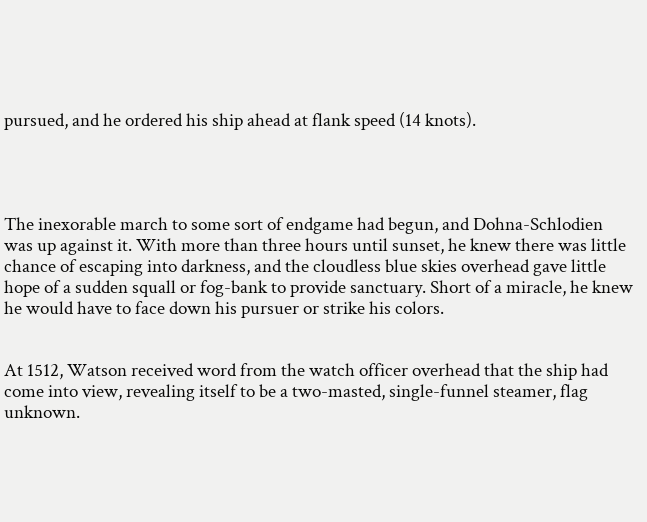pursued, and he ordered his ship ahead at flank speed (14 knots).




The inexorable march to some sort of endgame had begun, and Dohna-Schlodien was up against it. With more than three hours until sunset, he knew there was little chance of escaping into darkness, and the cloudless blue skies overhead gave little hope of a sudden squall or fog-bank to provide sanctuary. Short of a miracle, he knew he would have to face down his pursuer or strike his colors.


At 1512, Watson received word from the watch officer overhead that the ship had come into view, revealing itself to be a two-masted, single-funnel steamer, flag unknown.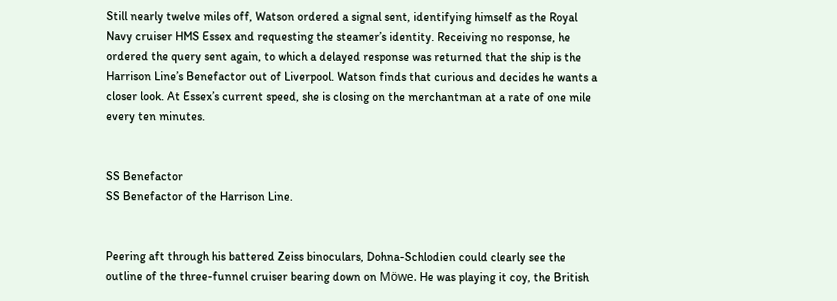Still nearly twelve miles off, Watson ordered a signal sent, identifying himself as the Royal Navy cruiser HMS Essex and requesting the steamer’s identity. Receiving no response, he ordered the query sent again, to which a delayed response was returned that the ship is the Harrison Line’s Benefactor out of Liverpool. Watson finds that curious and decides he wants a closer look. At Essex’s current speed, she is closing on the merchantman at a rate of one mile every ten minutes.


SS Benefactor
SS Benefactor of the Harrison Line.


Peering aft through his battered Zeiss binoculars, Dohna-Schlodien could clearly see the outline of the three-funnel cruiser bearing down on Möwe. He was playing it coy, the British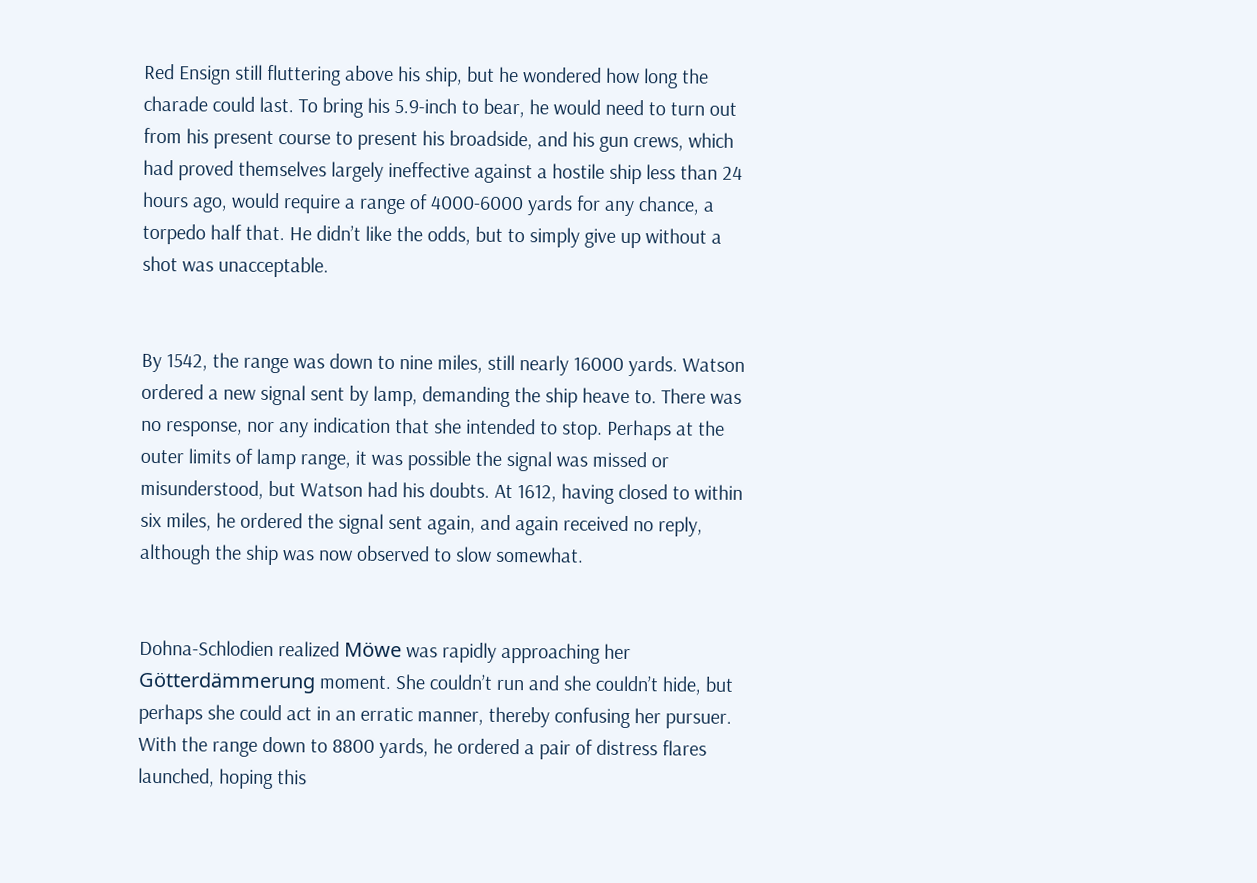Red Ensign still fluttering above his ship, but he wondered how long the charade could last. To bring his 5.9-inch to bear, he would need to turn out from his present course to present his broadside, and his gun crews, which had proved themselves largely ineffective against a hostile ship less than 24 hours ago, would require a range of 4000-6000 yards for any chance, a torpedo half that. He didn’t like the odds, but to simply give up without a shot was unacceptable.


By 1542, the range was down to nine miles, still nearly 16000 yards. Watson ordered a new signal sent by lamp, demanding the ship heave to. There was no response, nor any indication that she intended to stop. Perhaps at the outer limits of lamp range, it was possible the signal was missed or misunderstood, but Watson had his doubts. At 1612, having closed to within six miles, he ordered the signal sent again, and again received no reply, although the ship was now observed to slow somewhat.


Dohna-Schlodien realized Möwe was rapidly approaching her Götterdämmerung moment. She couldn’t run and she couldn’t hide, but perhaps she could act in an erratic manner, thereby confusing her pursuer. With the range down to 8800 yards, he ordered a pair of distress flares launched, hoping this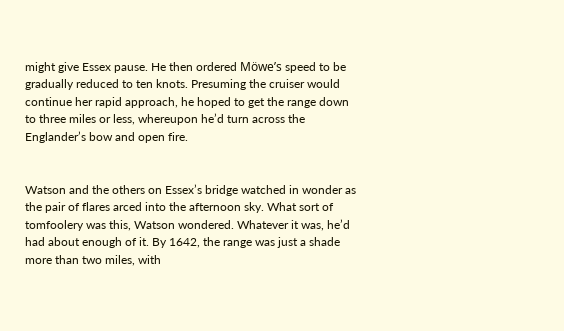might give Essex pause. He then ordered Möwe’s speed to be gradually reduced to ten knots. Presuming the cruiser would continue her rapid approach, he hoped to get the range down to three miles or less, whereupon he’d turn across the Englander’s bow and open fire.


Watson and the others on Essex’s bridge watched in wonder as the pair of flares arced into the afternoon sky. What sort of tomfoolery was this, Watson wondered. Whatever it was, he’d had about enough of it. By 1642, the range was just a shade more than two miles, with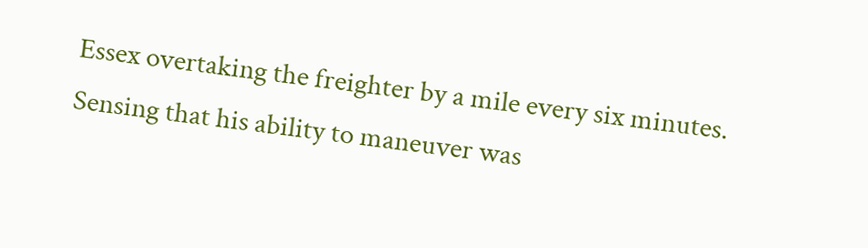Essex overtaking the freighter by a mile every six minutes. Sensing that his ability to maneuver was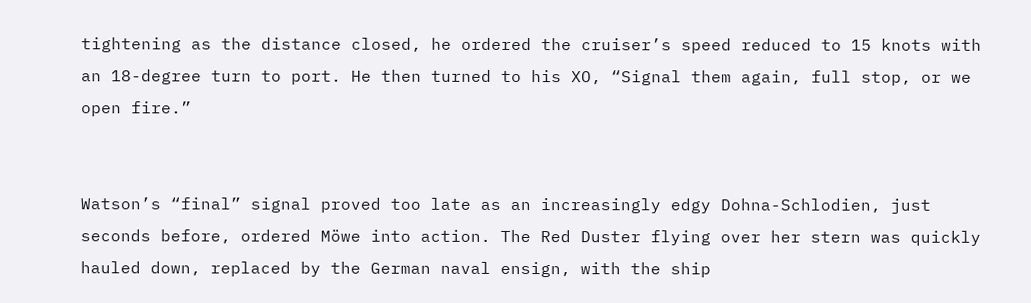tightening as the distance closed, he ordered the cruiser’s speed reduced to 15 knots with an 18-degree turn to port. He then turned to his XO, “Signal them again, full stop, or we open fire.”


Watson’s “final” signal proved too late as an increasingly edgy Dohna-Schlodien, just seconds before, ordered Möwe into action. The Red Duster flying over her stern was quickly hauled down, replaced by the German naval ensign, with the ship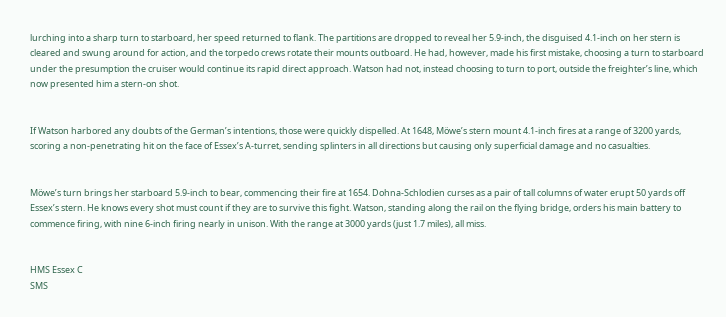lurching into a sharp turn to starboard, her speed returned to flank. The partitions are dropped to reveal her 5.9-inch, the disguised 4.1-inch on her stern is cleared and swung around for action, and the torpedo crews rotate their mounts outboard. He had, however, made his first mistake, choosing a turn to starboard under the presumption the cruiser would continue its rapid direct approach. Watson had not, instead choosing to turn to port, outside the freighter’s line, which now presented him a stern-on shot.


If Watson harbored any doubts of the German’s intentions, those were quickly dispelled. At 1648, Möwe’s stern mount 4.1-inch fires at a range of 3200 yards, scoring a non-penetrating hit on the face of Essex’s A-turret, sending splinters in all directions but causing only superficial damage and no casualties.


Möwe’s turn brings her starboard 5.9-inch to bear, commencing their fire at 1654. Dohna-Schlodien curses as a pair of tall columns of water erupt 50 yards off Essex’s stern. He knows every shot must count if they are to survive this fight. Watson, standing along the rail on the flying bridge, orders his main battery to commence firing, with nine 6-inch firing nearly in unison. With the range at 3000 yards (just 1.7 miles), all miss.


HMS Essex C
SMS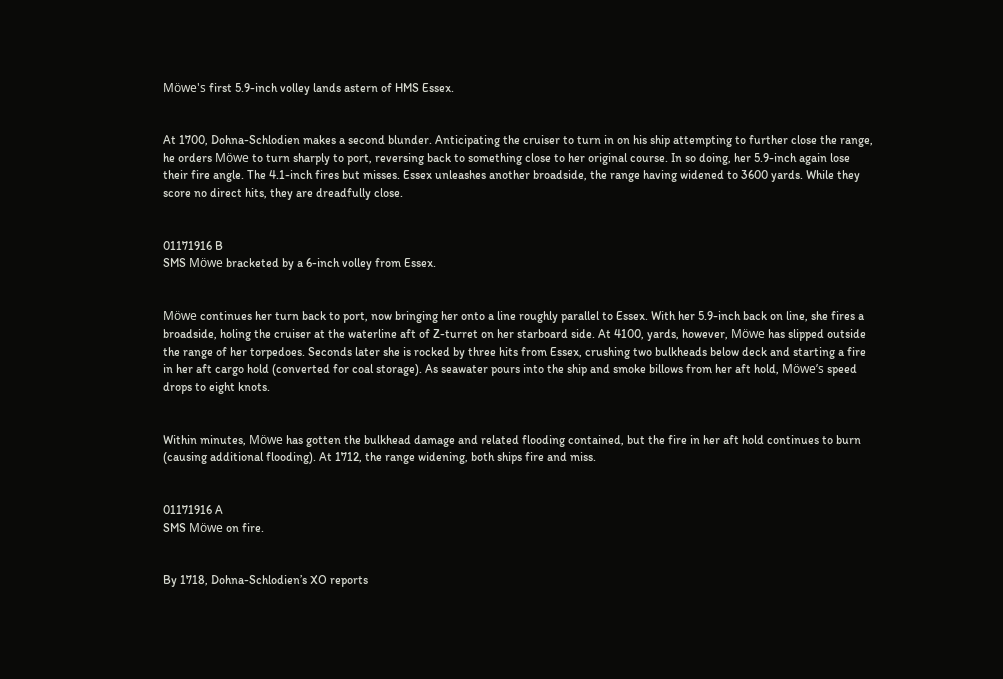Möwe's first 5.9-inch volley lands astern of HMS Essex.


At 1700, Dohna-Schlodien makes a second blunder. Anticipating the cruiser to turn in on his ship attempting to further close the range, he orders Möwe to turn sharply to port, reversing back to something close to her original course. In so doing, her 5.9-inch again lose their fire angle. The 4.1-inch fires but misses. Essex unleashes another broadside, the range having widened to 3600 yards. While they score no direct hits, they are dreadfully close.


01171916 B
SMS Möwe bracketed by a 6-inch volley from Essex.


Möwe continues her turn back to port, now bringing her onto a line roughly parallel to Essex. With her 5.9-inch back on line, she fires a broadside, holing the cruiser at the waterline aft of Z-turret on her starboard side. At 4100, yards, however, Möwe has slipped outside the range of her torpedoes. Seconds later she is rocked by three hits from Essex, crushing two bulkheads below deck and starting a fire in her aft cargo hold (converted for coal storage). As seawater pours into the ship and smoke billows from her aft hold, Möwe’s speed drops to eight knots.


Within minutes, Möwe has gotten the bulkhead damage and related flooding contained, but the fire in her aft hold continues to burn (causing additional flooding). At 1712, the range widening, both ships fire and miss.


01171916 A
SMS Möwe on fire.


By 1718, Dohna-Schlodien’s XO reports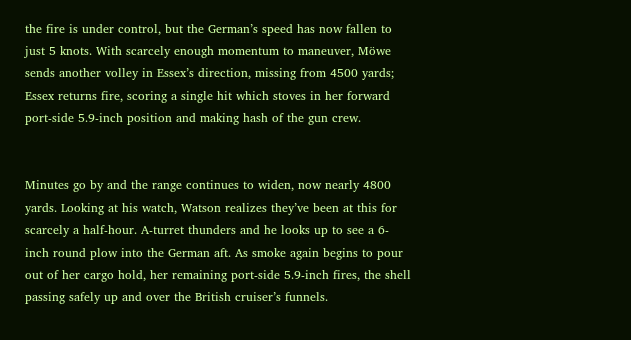the fire is under control, but the German’s speed has now fallen to just 5 knots. With scarcely enough momentum to maneuver, Möwe sends another volley in Essex’s direction, missing from 4500 yards; Essex returns fire, scoring a single hit which stoves in her forward port-side 5.9-inch position and making hash of the gun crew.


Minutes go by and the range continues to widen, now nearly 4800 yards. Looking at his watch, Watson realizes they’ve been at this for scarcely a half-hour. A-turret thunders and he looks up to see a 6-inch round plow into the German aft. As smoke again begins to pour out of her cargo hold, her remaining port-side 5.9-inch fires, the shell passing safely up and over the British cruiser’s funnels.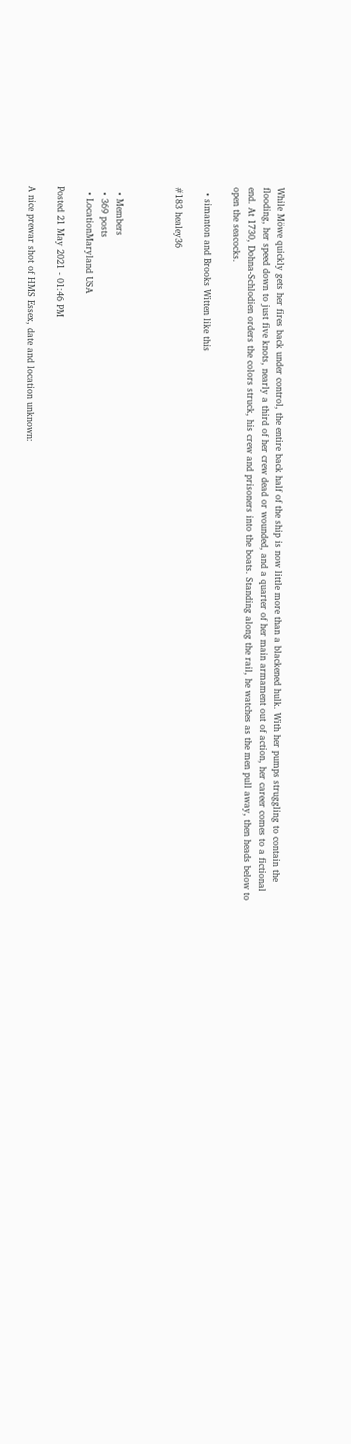While Möwe quickly gets her fires back under control, the entire back half of the ship is now little more than a blackened hulk. With her pumps struggling to contain the flooding, her speed down to just five knots, nearly a third of her crew dead or wounded, and a quarter of her main armament out of action, her career comes to a fictional end. At 1730, Dohna-Schlodien orders the colors struck, his crew and prisoners into the boats. Standing along the rail, he watches as the men pull away, then heads below to open the seacocks.

  • simanton and Brooks Witten like this

#183 healey36



  • Members
  • 369 posts
  • LocationMaryland USA

Posted 21 May 2021 - 01:46 PM

A nice prewar shot of HMS Essex, date and location unknown: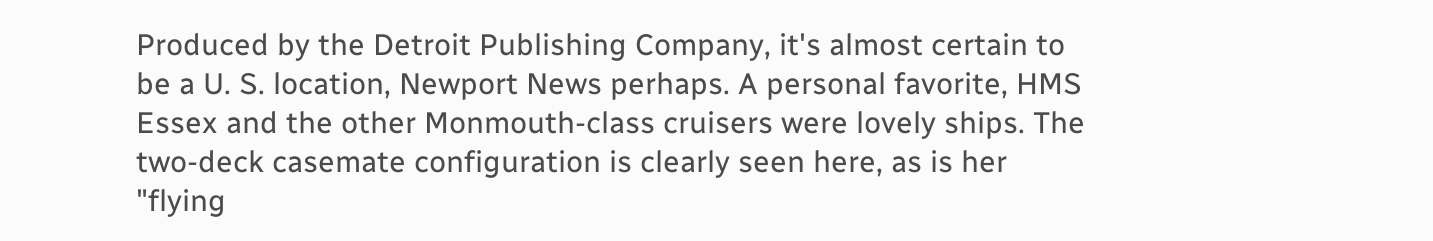Produced by the Detroit Publishing Company, it's almost certain to be a U. S. location, Newport News perhaps. A personal favorite, HMS Essex and the other Monmouth-class cruisers were lovely ships. The two-deck casemate configuration is clearly seen here, as is her "flying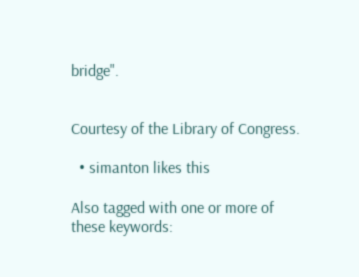bridge".


Courtesy of the Library of Congress.

  • simanton likes this

Also tagged with one or more of these keywords: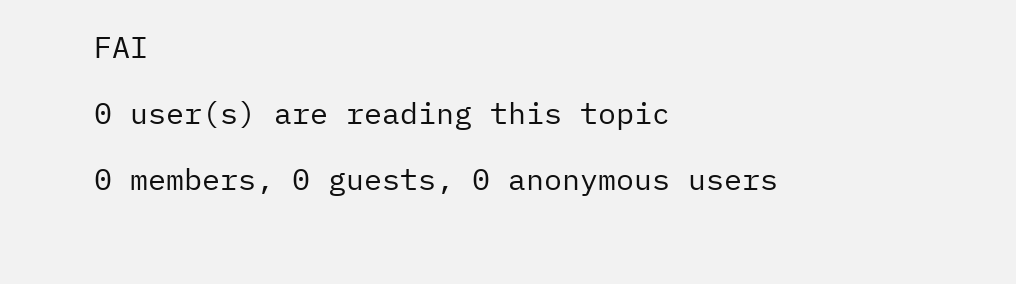FAI

0 user(s) are reading this topic

0 members, 0 guests, 0 anonymous users